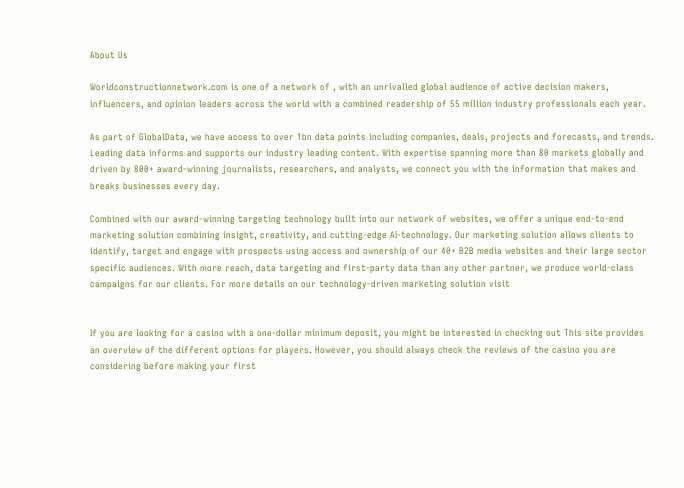About Us

Worldconstructionnetwork.com is one of a network of , with an unrivalled global audience of active decision makers, influencers, and opinion leaders across the world with a combined readership of 55 million industry professionals each year.

As part of GlobalData, we have access to over 1bn data points including companies, deals, projects and forecasts, and trends. Leading data informs and supports our industry leading content. With expertise spanning more than 80 markets globally and driven by 800+ award-winning journalists, researchers, and analysts, we connect you with the information that makes and breaks businesses every day.

Combined with our award-winning targeting technology built into our network of websites, we offer a unique end-to-end marketing solution combining insight, creativity, and cutting-edge AI-technology. Our marketing solution allows clients to identify, target and engage with prospects using access and ownership of our 40+ B2B media websites and their large sector specific audiences. With more reach, data targeting and first-party data than any other partner, we produce world-class campaigns for our clients. For more details on our technology-driven marketing solution visit


If you are looking for a casino with a one-dollar minimum deposit, you might be interested in checking out This site provides an overview of the different options for players. However, you should always check the reviews of the casino you are considering before making your first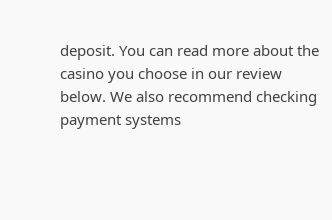deposit. You can read more about the casino you choose in our review below. We also recommend checking payment systems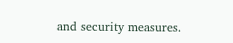and security measures.